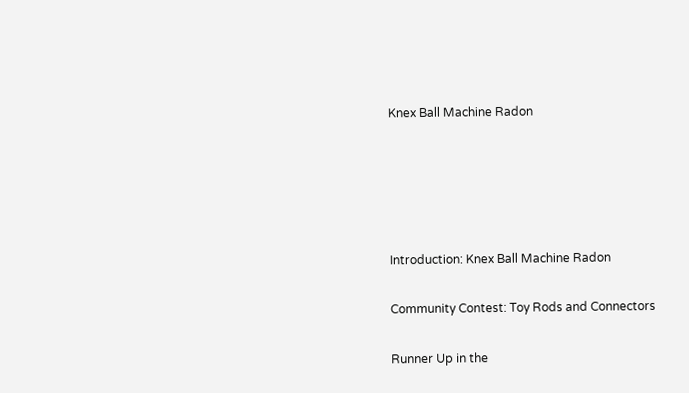Knex Ball Machine Radon





Introduction: Knex Ball Machine Radon

Community Contest: Toy Rods and Connectors

Runner Up in the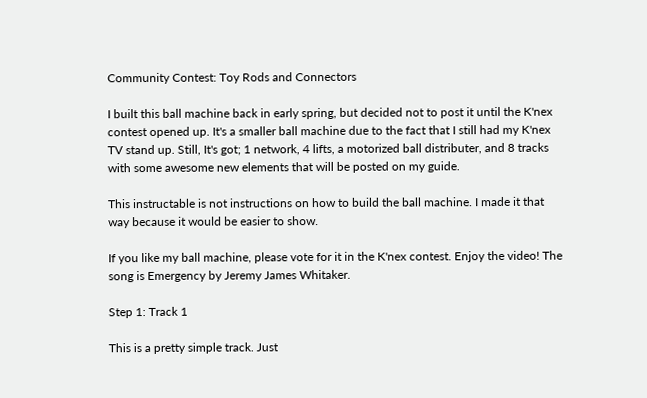Community Contest: Toy Rods and Connectors

I built this ball machine back in early spring, but decided not to post it until the K'nex contest opened up. It's a smaller ball machine due to the fact that I still had my K'nex TV stand up. Still, It's got; 1 network, 4 lifts, a motorized ball distributer, and 8 tracks with some awesome new elements that will be posted on my guide.

This instructable is not instructions on how to build the ball machine. I made it that way because it would be easier to show.

If you like my ball machine, please vote for it in the K'nex contest. Enjoy the video! The song is Emergency by Jeremy James Whitaker.

Step 1: Track 1

This is a pretty simple track. Just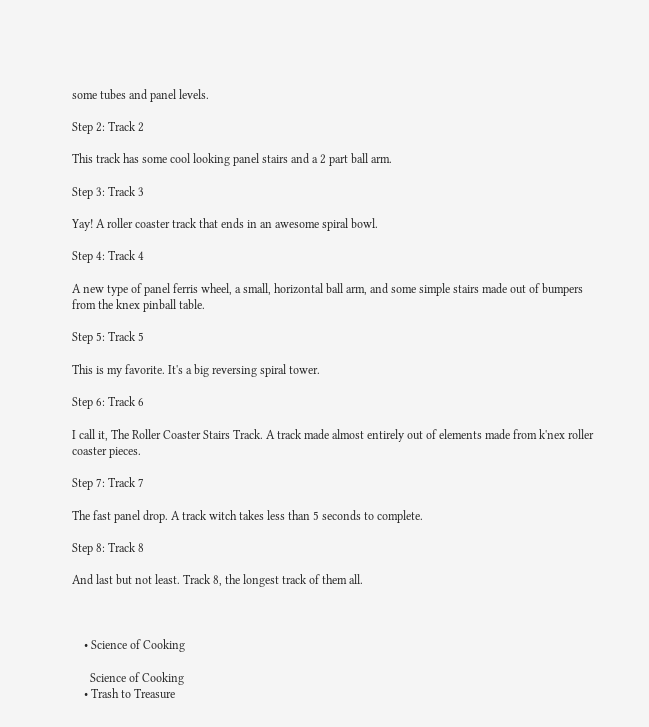some tubes and panel levels.

Step 2: Track 2

This track has some cool looking panel stairs and a 2 part ball arm.

Step 3: Track 3

Yay! A roller coaster track that ends in an awesome spiral bowl.

Step 4: Track 4

A new type of panel ferris wheel, a small, horizontal ball arm, and some simple stairs made out of bumpers from the knex pinball table.

Step 5: Track 5

This is my favorite. It's a big reversing spiral tower.

Step 6: Track 6

I call it, The Roller Coaster Stairs Track. A track made almost entirely out of elements made from k'nex roller coaster pieces.

Step 7: Track 7

The fast panel drop. A track witch takes less than 5 seconds to complete.

Step 8: Track 8

And last but not least. Track 8, the longest track of them all.



    • Science of Cooking

      Science of Cooking
    • Trash to Treasure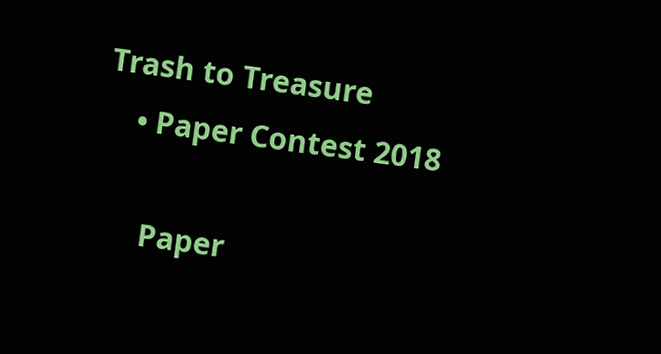Trash to Treasure
    • Paper Contest 2018

      Paper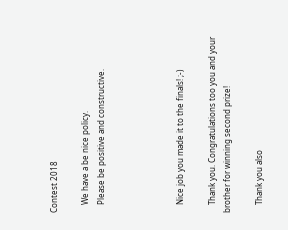Contest 2018

    We have a be nice policy.
    Please be positive and constructive.




    Nice job you made it to the finals! ;-)

    Thank you. Congratulations too you and your brother for winning second prize!

    Thank you also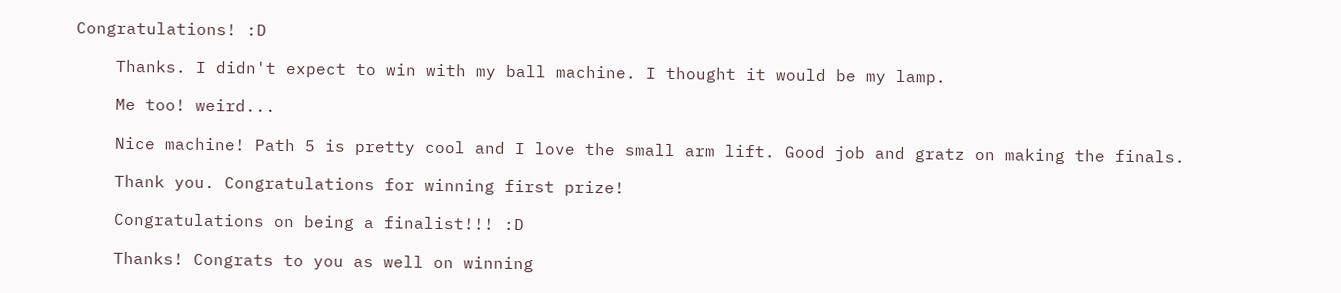Congratulations! :D

    Thanks. I didn't expect to win with my ball machine. I thought it would be my lamp.

    Me too! weird...

    Nice machine! Path 5 is pretty cool and I love the small arm lift. Good job and gratz on making the finals.

    Thank you. Congratulations for winning first prize!

    Congratulations on being a finalist!!! :D

    Thanks! Congrats to you as well on winning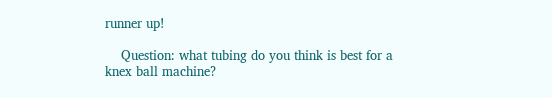runner up!

    Question: what tubing do you think is best for a knex ball machine?